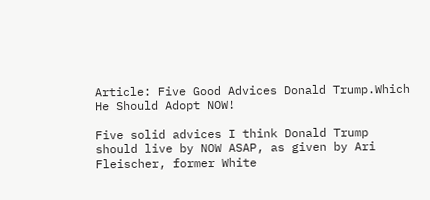Article: Five Good Advices Donald Trump.Which He Should Adopt NOW!

Five solid advices I think Donald Trump should live by NOW ASAP, as given by Ari Fleischer, former White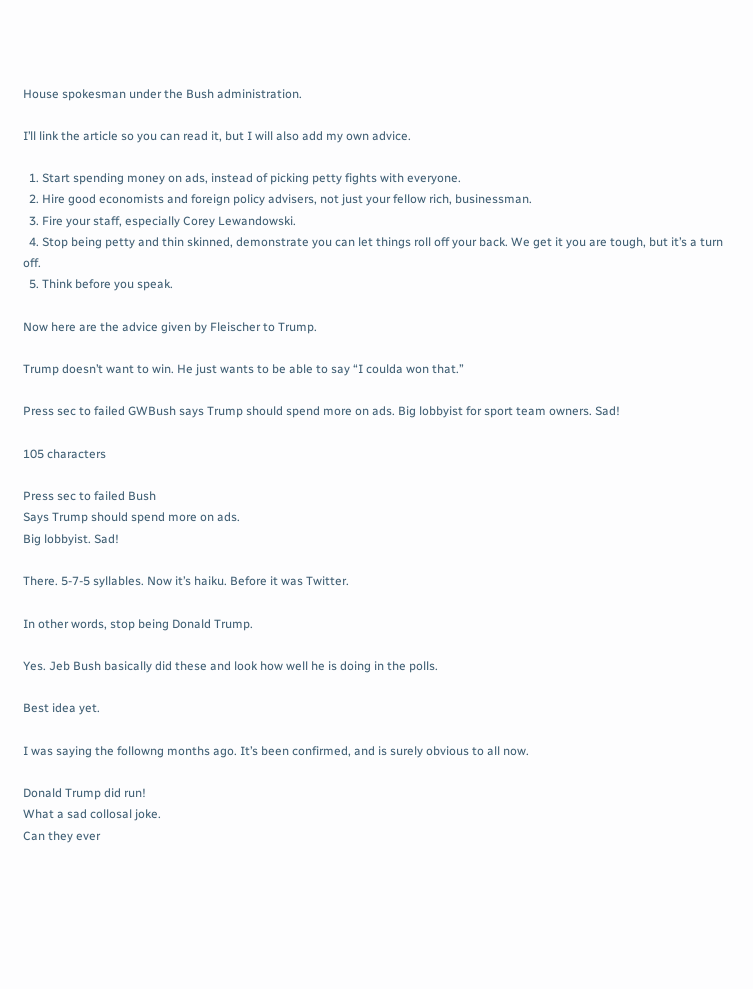House spokesman under the Bush administration.

I’ll link the article so you can read it, but I will also add my own advice.

  1. Start spending money on ads, instead of picking petty fights with everyone.
  2. Hire good economists and foreign policy advisers, not just your fellow rich, businessman.
  3. Fire your staff, especially Corey Lewandowski.
  4. Stop being petty and thin skinned, demonstrate you can let things roll off your back. We get it you are tough, but it’s a turn off.
  5. Think before you speak.

Now here are the advice given by Fleischer to Trump.

Trump doesn’t want to win. He just wants to be able to say “I coulda won that.”

Press sec to failed GWBush says Trump should spend more on ads. Big lobbyist for sport team owners. Sad!

105 characters

Press sec to failed Bush
Says Trump should spend more on ads.
Big lobbyist. Sad!

There. 5-7-5 syllables. Now it’s haiku. Before it was Twitter.

In other words, stop being Donald Trump.

Yes. Jeb Bush basically did these and look how well he is doing in the polls.

Best idea yet.

I was saying the followng months ago. It’s been confirmed, and is surely obvious to all now.

Donald Trump did run!
What a sad collosal joke.
Can they ever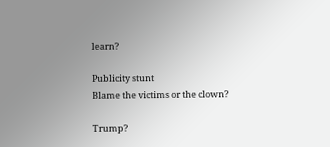learn?

Publicity stunt
Blame the victims or the clown?

Trump?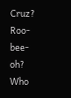Cruz? Roo-bee-oh?
Who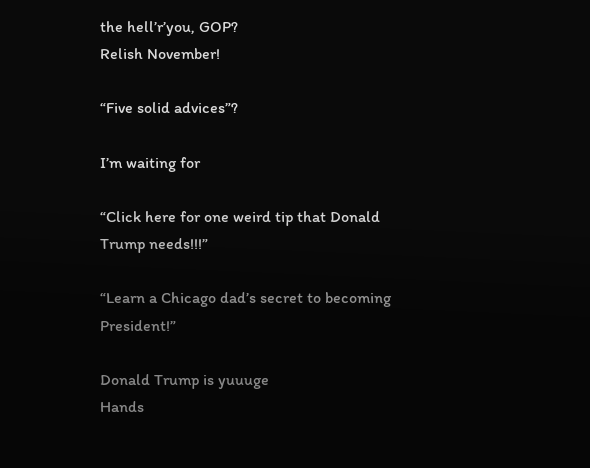the hell’r’you, GOP?
Relish November!

“Five solid advices”?

I’m waiting for

“Click here for one weird tip that Donald Trump needs!!!”

“Learn a Chicago dad’s secret to becoming President!”

Donald Trump is yuuuge
Hands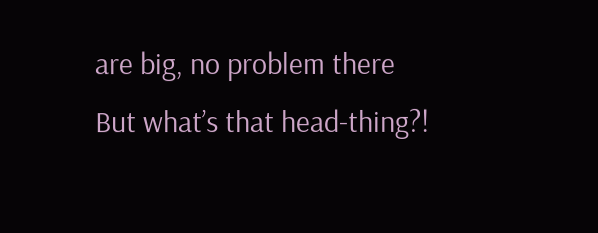are big, no problem there
But what’s that head-thing?!